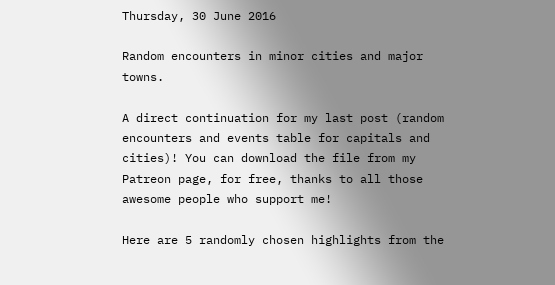Thursday, 30 June 2016

Random encounters in minor cities and major towns.

A direct continuation for my last post (random encounters and events table for capitals and cities)! You can download the file from my Patreon page, for free, thanks to all those awesome people who support me!

Here are 5 randomly chosen highlights from the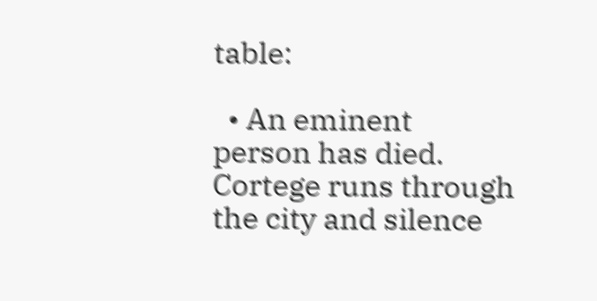table:

  • An eminent person has died. Cortege runs through the city and silence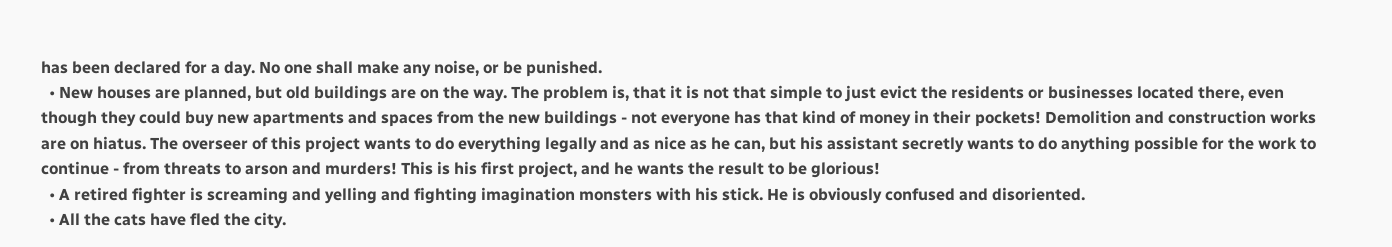has been declared for a day. No one shall make any noise, or be punished.
  • New houses are planned, but old buildings are on the way. The problem is, that it is not that simple to just evict the residents or businesses located there, even though they could buy new apartments and spaces from the new buildings - not everyone has that kind of money in their pockets! Demolition and construction works are on hiatus. The overseer of this project wants to do everything legally and as nice as he can, but his assistant secretly wants to do anything possible for the work to continue - from threats to arson and murders! This is his first project, and he wants the result to be glorious!
  • A retired fighter is screaming and yelling and fighting imagination monsters with his stick. He is obviously confused and disoriented.
  • All the cats have fled the city.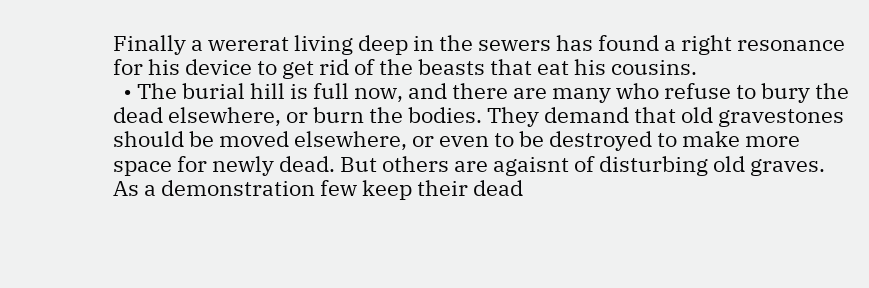Finally a wererat living deep in the sewers has found a right resonance for his device to get rid of the beasts that eat his cousins.
  • The burial hill is full now, and there are many who refuse to bury the dead elsewhere, or burn the bodies. They demand that old gravestones should be moved elsewhere, or even to be destroyed to make more space for newly dead. But others are agaisnt of disturbing old graves. As a demonstration few keep their dead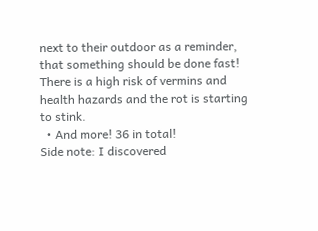next to their outdoor as a reminder, that something should be done fast! There is a high risk of vermins and health hazards and the rot is starting to stink.
  • And more! 36 in total!
Side note: I discovered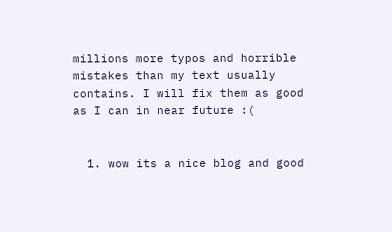millions more typos and horrible mistakes than my text usually contains. I will fix them as good as I can in near future :(


  1. wow its a nice blog and good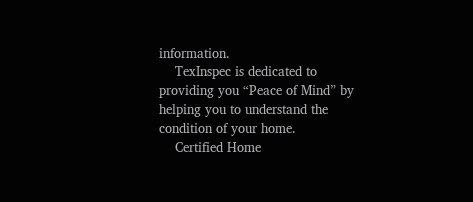information.
    TexInspec is dedicated to providing you “Peace of Mind” by helping you to understand the condition of your home.
    Certified Home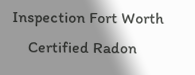Inspection Fort Worth
    Certified Radon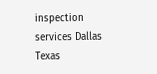inspection services Dallas Texas